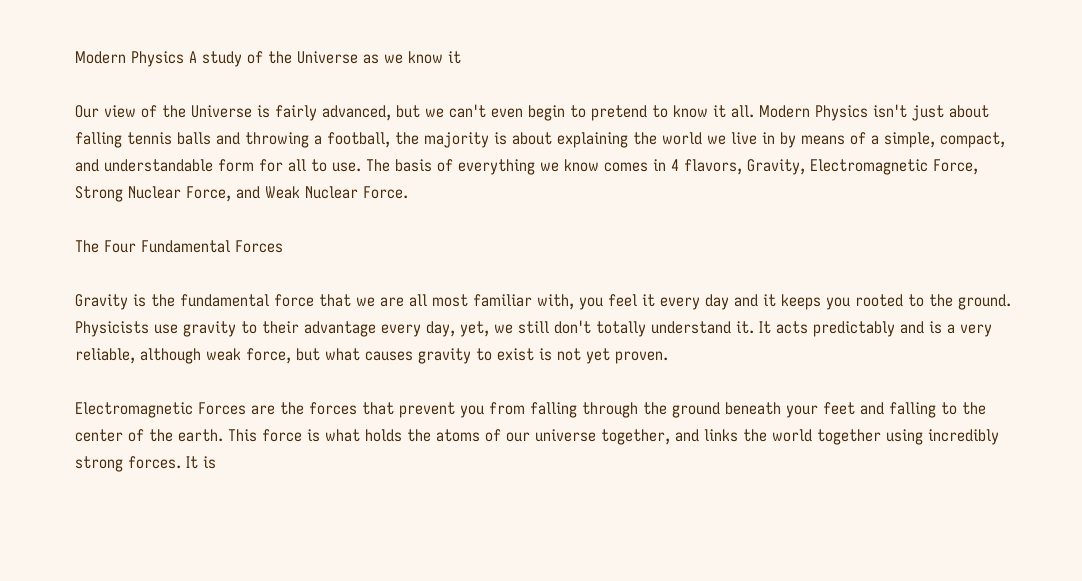Modern Physics A study of the Universe as we know it

Our view of the Universe is fairly advanced, but we can't even begin to pretend to know it all. Modern Physics isn't just about falling tennis balls and throwing a football, the majority is about explaining the world we live in by means of a simple, compact, and understandable form for all to use. The basis of everything we know comes in 4 flavors, Gravity, Electromagnetic Force, Strong Nuclear Force, and Weak Nuclear Force.

The Four Fundamental Forces

Gravity is the fundamental force that we are all most familiar with, you feel it every day and it keeps you rooted to the ground. Physicists use gravity to their advantage every day, yet, we still don't totally understand it. It acts predictably and is a very reliable, although weak force, but what causes gravity to exist is not yet proven.

Electromagnetic Forces are the forces that prevent you from falling through the ground beneath your feet and falling to the center of the earth. This force is what holds the atoms of our universe together, and links the world together using incredibly strong forces. It is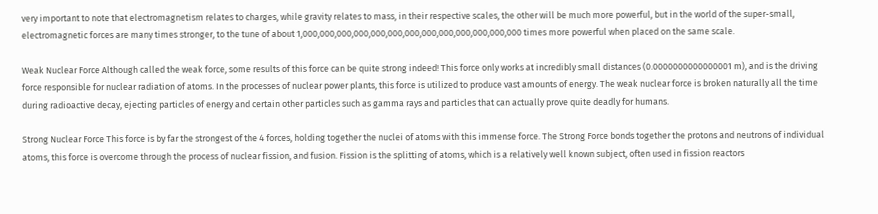very important to note that electromagnetism relates to charges, while gravity relates to mass, in their respective scales, the other will be much more powerful, but in the world of the super-small, electromagnetic forces are many times stronger, to the tune of about 1,000,000,000,000,000,000,000,000,000,000,000,000,000 times more powerful when placed on the same scale.

Weak Nuclear Force Although called the weak force, some results of this force can be quite strong indeed! This force only works at incredibly small distances (0.0000000000000001 m), and is the driving force responsible for nuclear radiation of atoms. In the processes of nuclear power plants, this force is utilized to produce vast amounts of energy. The weak nuclear force is broken naturally all the time during radioactive decay, ejecting particles of energy and certain other particles such as gamma rays and particles that can actually prove quite deadly for humans.

Strong Nuclear Force This force is by far the strongest of the 4 forces, holding together the nuclei of atoms with this immense force. The Strong Force bonds together the protons and neutrons of individual atoms, this force is overcome through the process of nuclear fission, and fusion. Fission is the splitting of atoms, which is a relatively well known subject, often used in fission reactors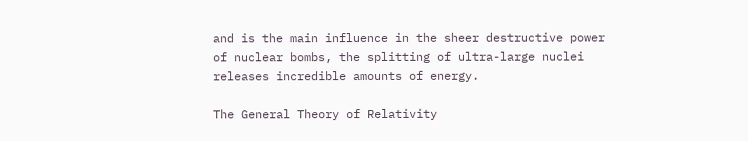and is the main influence in the sheer destructive power of nuclear bombs, the splitting of ultra-large nuclei releases incredible amounts of energy.

The General Theory of Relativity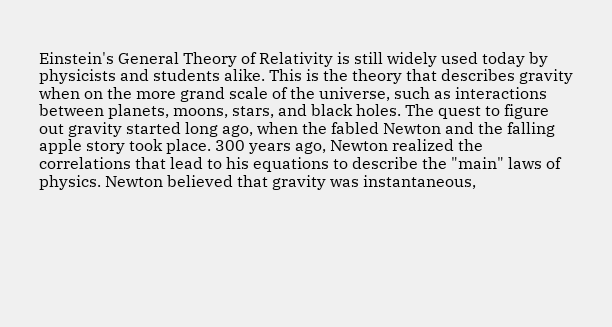Einstein's General Theory of Relativity is still widely used today by physicists and students alike. This is the theory that describes gravity when on the more grand scale of the universe, such as interactions between planets, moons, stars, and black holes. The quest to figure out gravity started long ago, when the fabled Newton and the falling apple story took place. 300 years ago, Newton realized the correlations that lead to his equations to describe the "main" laws of physics. Newton believed that gravity was instantaneous,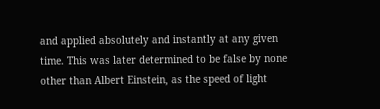and applied absolutely and instantly at any given time. This was later determined to be false by none other than Albert Einstein, as the speed of light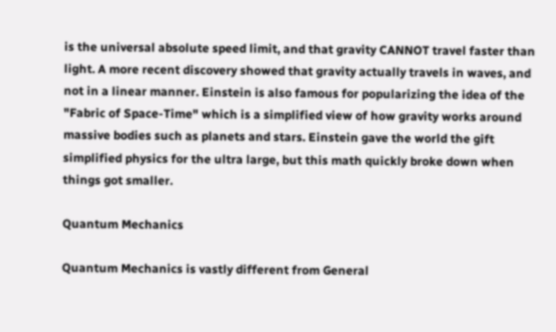is the universal absolute speed limit, and that gravity CANNOT travel faster than light. A more recent discovery showed that gravity actually travels in waves, and not in a linear manner. Einstein is also famous for popularizing the idea of the "Fabric of Space-Time" which is a simplified view of how gravity works around massive bodies such as planets and stars. Einstein gave the world the gift simplified physics for the ultra large, but this math quickly broke down when things got smaller.

Quantum Mechanics

Quantum Mechanics is vastly different from General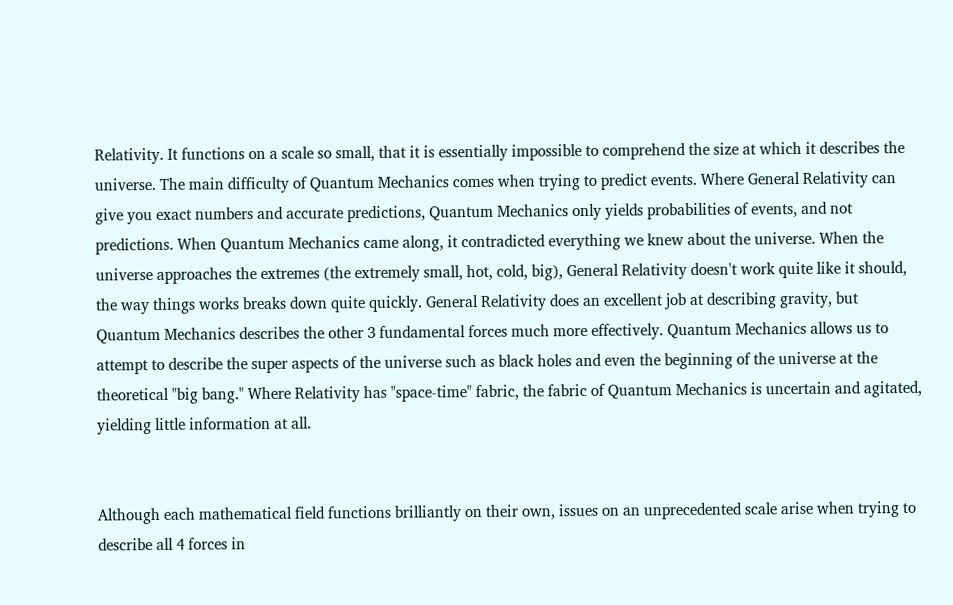Relativity. It functions on a scale so small, that it is essentially impossible to comprehend the size at which it describes the universe. The main difficulty of Quantum Mechanics comes when trying to predict events. Where General Relativity can give you exact numbers and accurate predictions, Quantum Mechanics only yields probabilities of events, and not predictions. When Quantum Mechanics came along, it contradicted everything we knew about the universe. When the universe approaches the extremes (the extremely small, hot, cold, big), General Relativity doesn't work quite like it should, the way things works breaks down quite quickly. General Relativity does an excellent job at describing gravity, but Quantum Mechanics describes the other 3 fundamental forces much more effectively. Quantum Mechanics allows us to attempt to describe the super aspects of the universe such as black holes and even the beginning of the universe at the theoretical "big bang." Where Relativity has "space-time" fabric, the fabric of Quantum Mechanics is uncertain and agitated, yielding little information at all.


Although each mathematical field functions brilliantly on their own, issues on an unprecedented scale arise when trying to describe all 4 forces in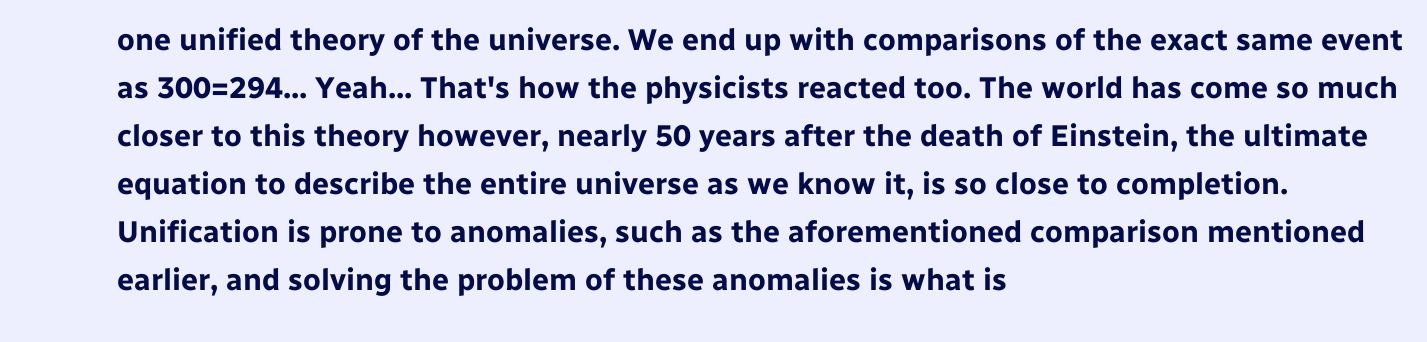one unified theory of the universe. We end up with comparisons of the exact same event as 300=294... Yeah... That's how the physicists reacted too. The world has come so much closer to this theory however, nearly 50 years after the death of Einstein, the ultimate equation to describe the entire universe as we know it, is so close to completion. Unification is prone to anomalies, such as the aforementioned comparison mentioned earlier, and solving the problem of these anomalies is what is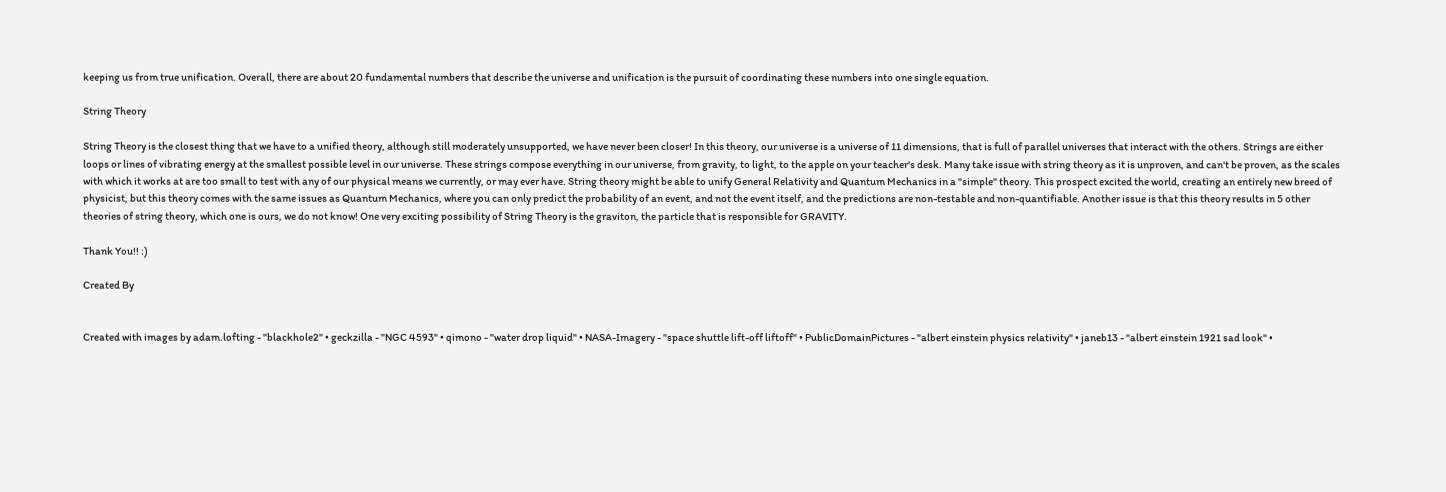keeping us from true unification. Overall, there are about 20 fundamental numbers that describe the universe and unification is the pursuit of coordinating these numbers into one single equation.

String Theory

String Theory is the closest thing that we have to a unified theory, although still moderately unsupported, we have never been closer! In this theory, our universe is a universe of 11 dimensions, that is full of parallel universes that interact with the others. Strings are either loops or lines of vibrating energy at the smallest possible level in our universe. These strings compose everything in our universe, from gravity, to light, to the apple on your teacher's desk. Many take issue with string theory as it is unproven, and can't be proven, as the scales with which it works at are too small to test with any of our physical means we currently, or may ever have. String theory might be able to unify General Relativity and Quantum Mechanics in a "simple" theory. This prospect excited the world, creating an entirely new breed of physicist, but this theory comes with the same issues as Quantum Mechanics, where you can only predict the probability of an event, and not the event itself, and the predictions are non-testable and non-quantifiable. Another issue is that this theory results in 5 other theories of string theory, which one is ours, we do not know! One very exciting possibility of String Theory is the graviton, the particle that is responsible for GRAVITY.

Thank You!! :)

Created By


Created with images by adam.lofting - "blackhole2" • geckzilla - "NGC 4593" • qimono - "water drop liquid" • NASA-Imagery - "space shuttle lift-off liftoff" • PublicDomainPictures - "albert einstein physics relativity" • janeb13 - "albert einstein 1921 sad look" •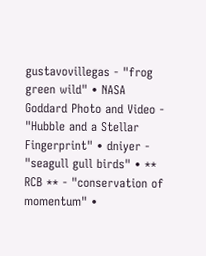gustavovillegas - "frog green wild" • NASA Goddard Photo and Video - "Hubble and a Stellar Fingerprint" • dniyer - "seagull gull birds" • ** RCB ** - "conservation of momentum" •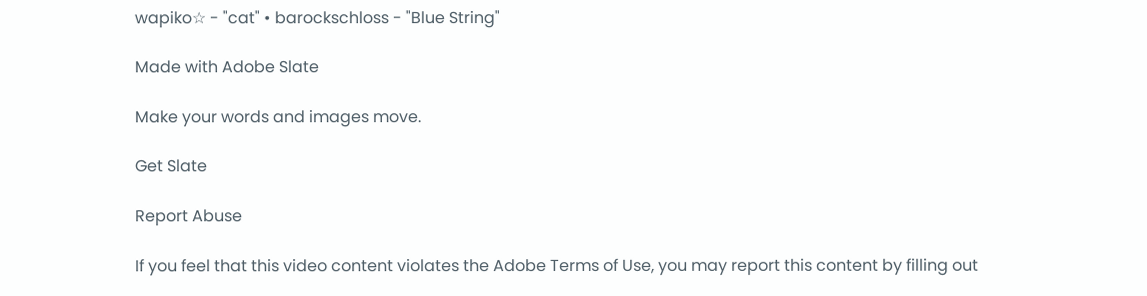wapiko☆ - "cat" • barockschloss - "Blue String"

Made with Adobe Slate

Make your words and images move.

Get Slate

Report Abuse

If you feel that this video content violates the Adobe Terms of Use, you may report this content by filling out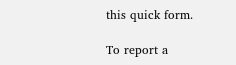this quick form.

To report a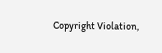Copyright Violation,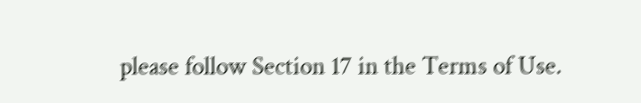please follow Section 17 in the Terms of Use.